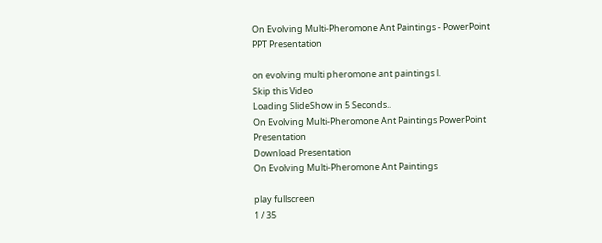On Evolving Multi-Pheromone Ant Paintings - PowerPoint PPT Presentation

on evolving multi pheromone ant paintings l.
Skip this Video
Loading SlideShow in 5 Seconds..
On Evolving Multi-Pheromone Ant Paintings PowerPoint Presentation
Download Presentation
On Evolving Multi-Pheromone Ant Paintings

play fullscreen
1 / 35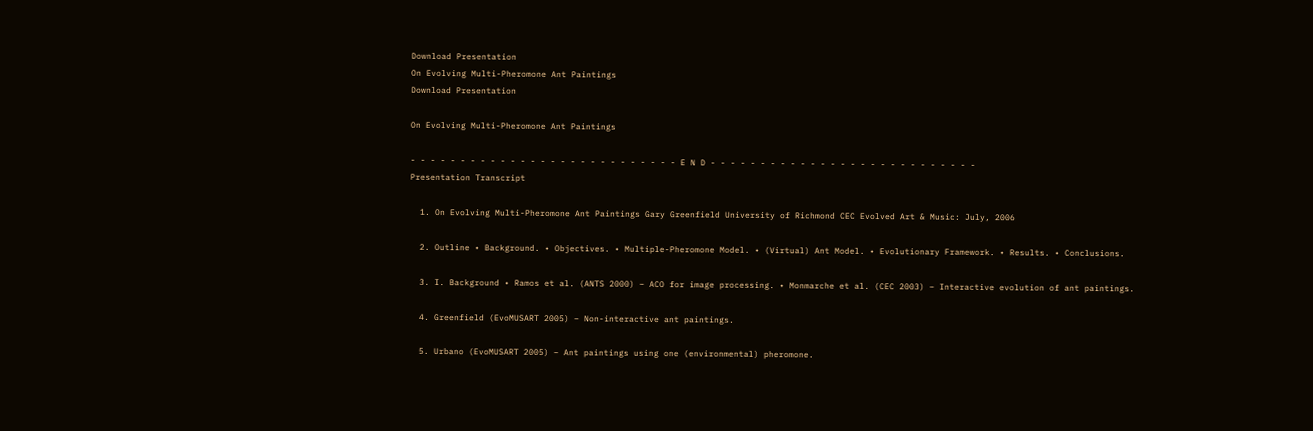Download Presentation
On Evolving Multi-Pheromone Ant Paintings
Download Presentation

On Evolving Multi-Pheromone Ant Paintings

- - - - - - - - - - - - - - - - - - - - - - - - - - - E N D - - - - - - - - - - - - - - - - - - - - - - - - - - -
Presentation Transcript

  1. On Evolving Multi-Pheromone Ant Paintings Gary Greenfield University of Richmond CEC Evolved Art & Music: July, 2006

  2. Outline • Background. • Objectives. • Multiple-Pheromone Model. • (Virtual) Ant Model. • Evolutionary Framework. • Results. • Conclusions.

  3. I. Background • Ramos et al. (ANTS 2000) – ACO for image processing. • Monmarche et al. (CEC 2003) – Interactive evolution of ant paintings.

  4. Greenfield (EvoMUSART 2005) – Non-interactive ant paintings.

  5. Urbano (EvoMUSART 2005) – Ant paintings using one (environmental) pheromone.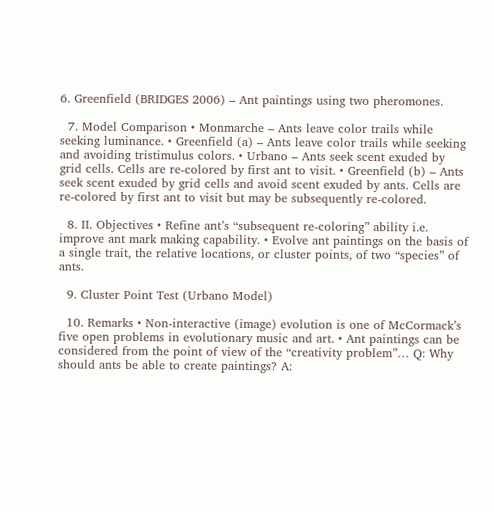6. Greenfield (BRIDGES 2006) – Ant paintings using two pheromones.

  7. Model Comparison • Monmarche – Ants leave color trails while seeking luminance. • Greenfield (a) – Ants leave color trails while seeking and avoiding tristimulus colors. • Urbano – Ants seek scent exuded by grid cells. Cells are re-colored by first ant to visit. • Greenfield (b) – Ants seek scent exuded by grid cells and avoid scent exuded by ants. Cells are re-colored by first ant to visit but may be subsequently re-colored.

  8. II. Objectives • Refine ant’s “subsequent re-coloring” ability i.e. improve ant mark making capability. • Evolve ant paintings on the basis of a single trait, the relative locations, or cluster points, of two “species” of ants.

  9. Cluster Point Test (Urbano Model)

  10. Remarks • Non-interactive (image) evolution is one of McCormack’s five open problems in evolutionary music and art. • Ant paintings can be considered from the point of view of the “creativity problem”… Q: Why should ants be able to create paintings? A: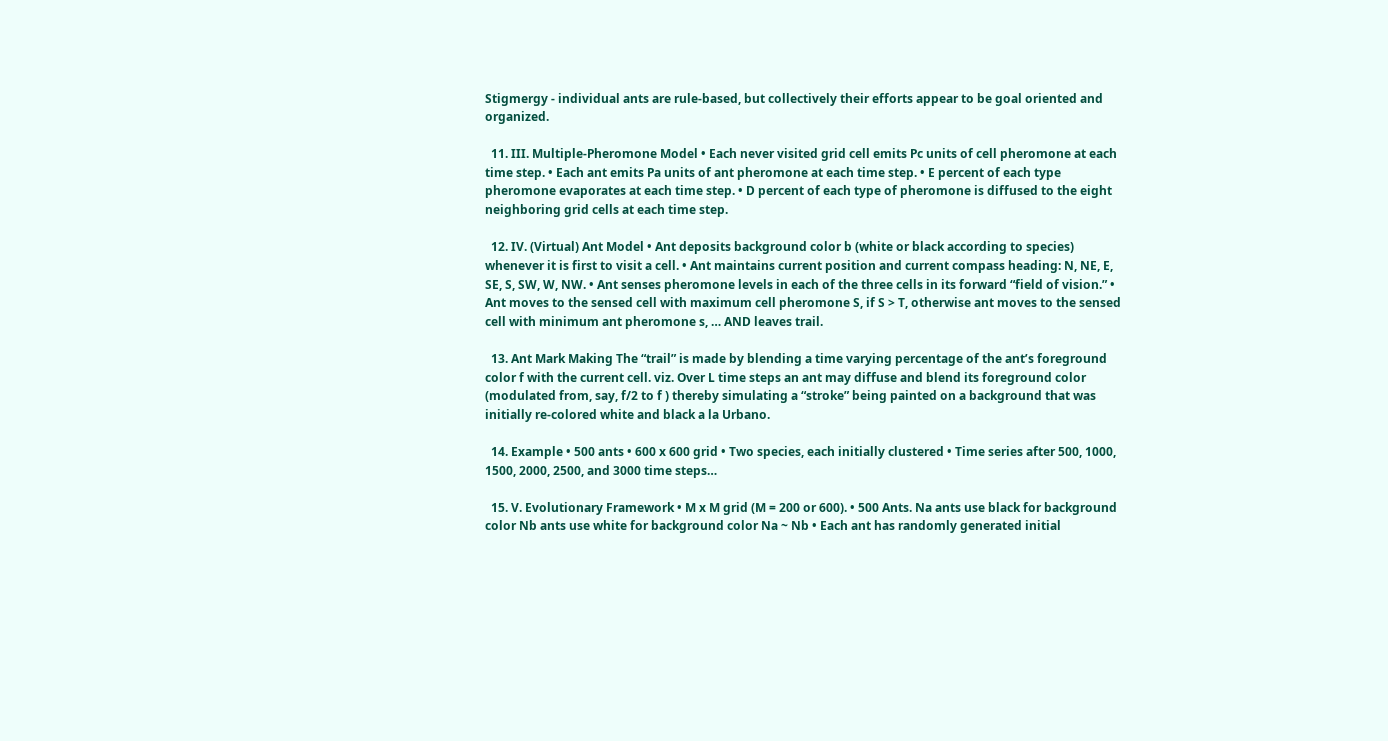Stigmergy - individual ants are rule-based, but collectively their efforts appear to be goal oriented and organized.

  11. III. Multiple-Pheromone Model • Each never visited grid cell emits Pc units of cell pheromone at each time step. • Each ant emits Pa units of ant pheromone at each time step. • E percent of each type pheromone evaporates at each time step. • D percent of each type of pheromone is diffused to the eight neighboring grid cells at each time step.

  12. IV. (Virtual) Ant Model • Ant deposits background color b (white or black according to species) whenever it is first to visit a cell. • Ant maintains current position and current compass heading: N, NE, E, SE, S, SW, W, NW. • Ant senses pheromone levels in each of the three cells in its forward “field of vision.” • Ant moves to the sensed cell with maximum cell pheromone S, if S > T, otherwise ant moves to the sensed cell with minimum ant pheromone s, … AND leaves trail.

  13. Ant Mark Making The “trail” is made by blending a time varying percentage of the ant’s foreground color f with the current cell. viz. Over L time steps an ant may diffuse and blend its foreground color (modulated from, say, f/2 to f ) thereby simulating a “stroke” being painted on a background that was initially re-colored white and black a la Urbano.

  14. Example • 500 ants • 600 x 600 grid • Two species, each initially clustered • Time series after 500, 1000, 1500, 2000, 2500, and 3000 time steps…

  15. V. Evolutionary Framework • M x M grid (M = 200 or 600). • 500 Ants. Na ants use black for background color Nb ants use white for background color Na ~ Nb • Each ant has randomly generated initial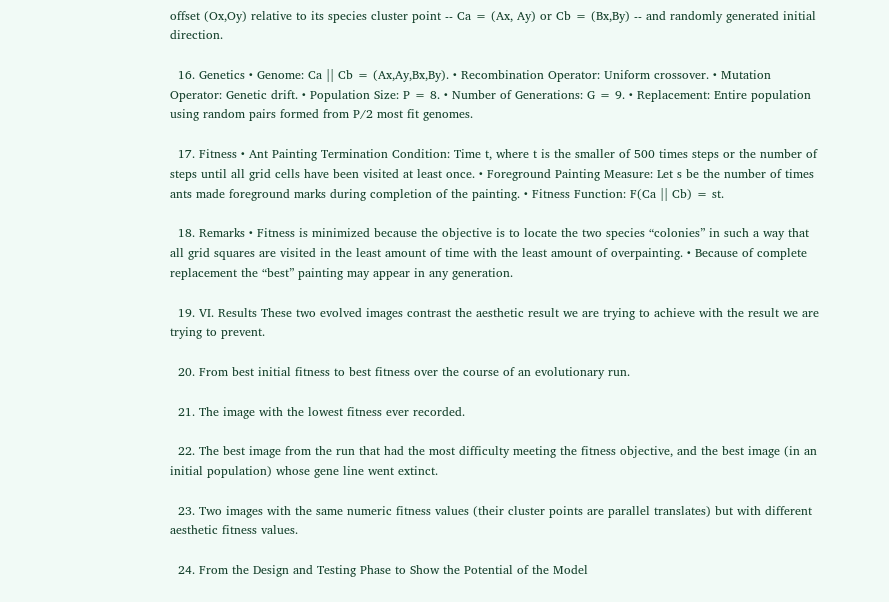offset (Ox,Oy) relative to its species cluster point -- Ca = (Ax, Ay) or Cb = (Bx,By) -- and randomly generated initial direction.

  16. Genetics • Genome: Ca || Cb = (Ax,Ay,Bx,By). • Recombination Operator: Uniform crossover. • Mutation Operator: Genetic drift. • Population Size: P = 8. • Number of Generations: G = 9. • Replacement: Entire population using random pairs formed from P/2 most fit genomes.

  17. Fitness • Ant Painting Termination Condition: Time t, where t is the smaller of 500 times steps or the number of steps until all grid cells have been visited at least once. • Foreground Painting Measure: Let s be the number of times ants made foreground marks during completion of the painting. • Fitness Function: F(Ca || Cb) = st.

  18. Remarks • Fitness is minimized because the objective is to locate the two species “colonies” in such a way that all grid squares are visited in the least amount of time with the least amount of overpainting. • Because of complete replacement the “best” painting may appear in any generation.

  19. VI. Results These two evolved images contrast the aesthetic result we are trying to achieve with the result we are trying to prevent.

  20. From best initial fitness to best fitness over the course of an evolutionary run.

  21. The image with the lowest fitness ever recorded.

  22. The best image from the run that had the most difficulty meeting the fitness objective, and the best image (in an initial population) whose gene line went extinct.

  23. Two images with the same numeric fitness values (their cluster points are parallel translates) but with different aesthetic fitness values.

  24. From the Design and Testing Phase to Show the Potential of the Model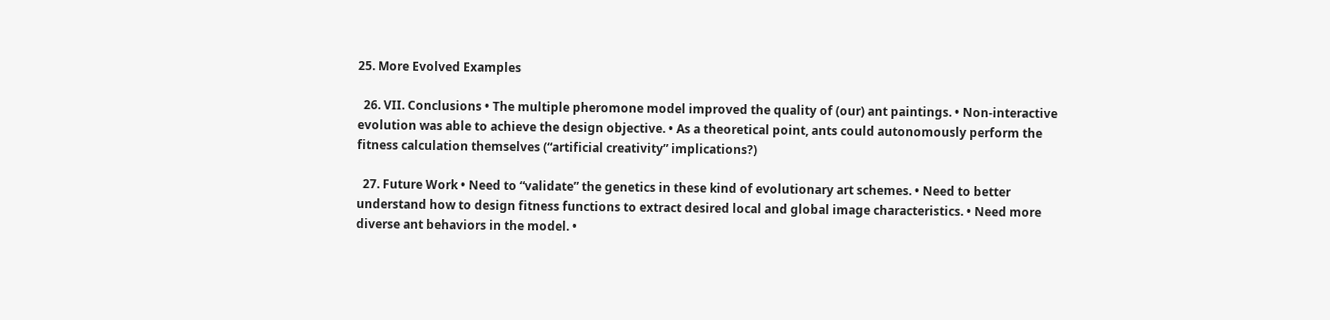25. More Evolved Examples

  26. VII. Conclusions • The multiple pheromone model improved the quality of (our) ant paintings. • Non-interactive evolution was able to achieve the design objective. • As a theoretical point, ants could autonomously perform the fitness calculation themselves (“artificial creativity” implications?)

  27. Future Work • Need to “validate” the genetics in these kind of evolutionary art schemes. • Need to better understand how to design fitness functions to extract desired local and global image characteristics. • Need more diverse ant behaviors in the model. •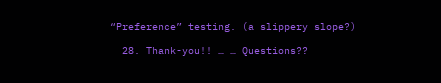“Preference” testing. (a slippery slope?)

  28. Thank-you!! … … Questions??